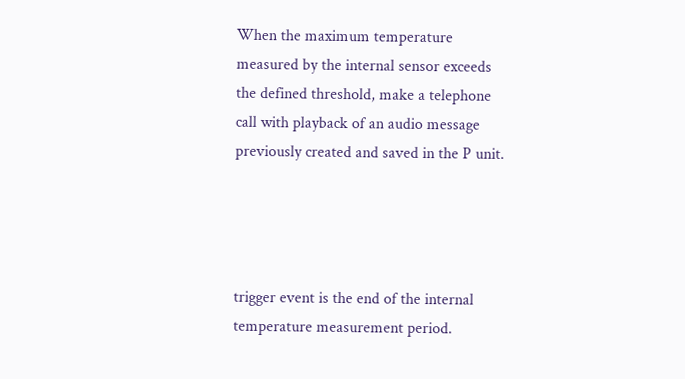When the maximum temperature measured by the internal sensor exceeds the defined threshold, make a telephone call with playback of an audio message previously created and saved in the P unit.




trigger event is the end of the internal temperature measurement period.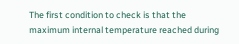The first condition to check is that the maximum internal temperature reached during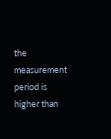the measurement period is higher than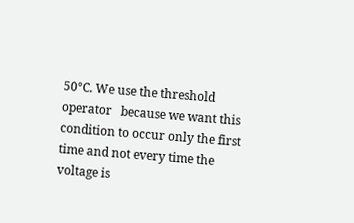50°C. We use the threshold operator   because we want this condition to occur only the first time and not every time the voltage is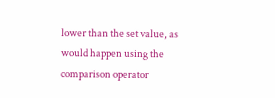lower than the set value, as would happen using the comparison operator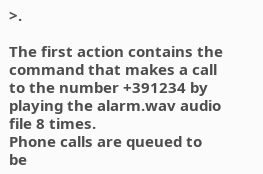>.

The first action contains the command that makes a call to the number +391234 by playing the alarm.wav audio file 8 times.
Phone calls are queued to be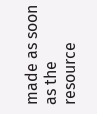made as soon as the resource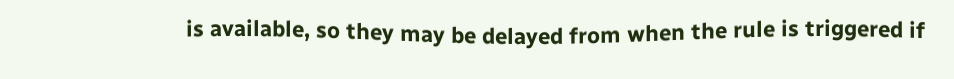is available, so they may be delayed from when the rule is triggered if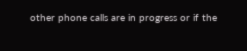other phone calls are in progress or if the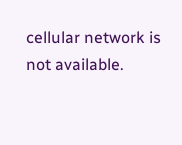cellular network is not available.